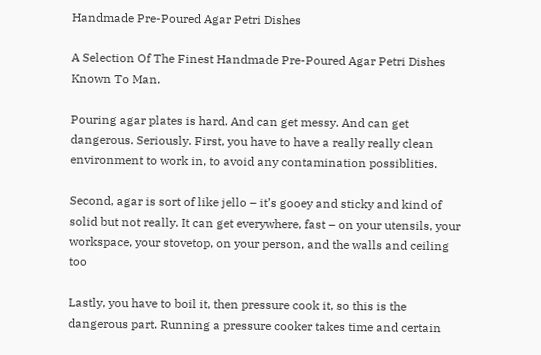Handmade Pre-Poured Agar Petri Dishes

A Selection Of The Finest Handmade Pre-Poured Agar Petri Dishes Known To Man.

Pouring agar plates is hard. And can get messy. And can get dangerous. Seriously. First, you have to have a really really clean environment to work in, to avoid any contamination possiblities.

Second, agar is sort of like jello – it’s gooey and sticky and kind of solid but not really. It can get everywhere, fast – on your utensils, your workspace, your stovetop, on your person, and the walls and ceiling too

Lastly, you have to boil it, then pressure cook it, so this is the dangerous part. Running a pressure cooker takes time and certain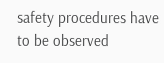safety procedures have to be observed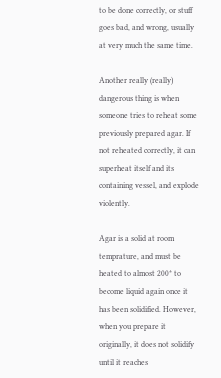to be done correctly, or stuff goes bad, and wrong, usually at very much the same time.

Another really (really) dangerous thing is when someone tries to reheat some previously prepared agar. If not reheated correctly, it can superheat itself and its containing vessel, and explode violently.

Agar is a solid at room temprature, and must be heated to almost 200* to become liquid again once it has been solidified. However, when you prepare it originally, it does not solidify until it reaches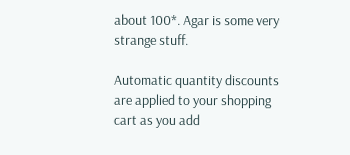about 100*. Agar is some very strange stuff.

Automatic quantity discounts are applied to your shopping cart as you add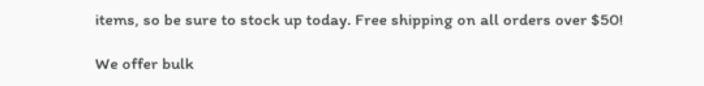items, so be sure to stock up today. Free shipping on all orders over $50!

We offer bulk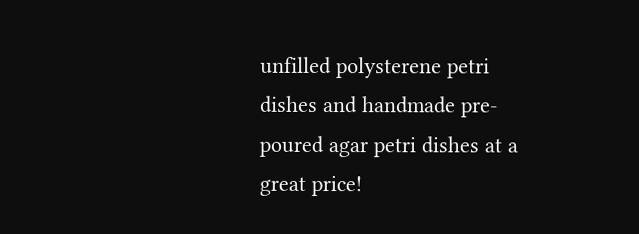unfilled polysterene petri dishes and handmade pre-poured agar petri dishes at a great price!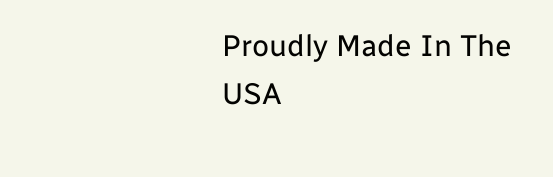Proudly Made In The USA